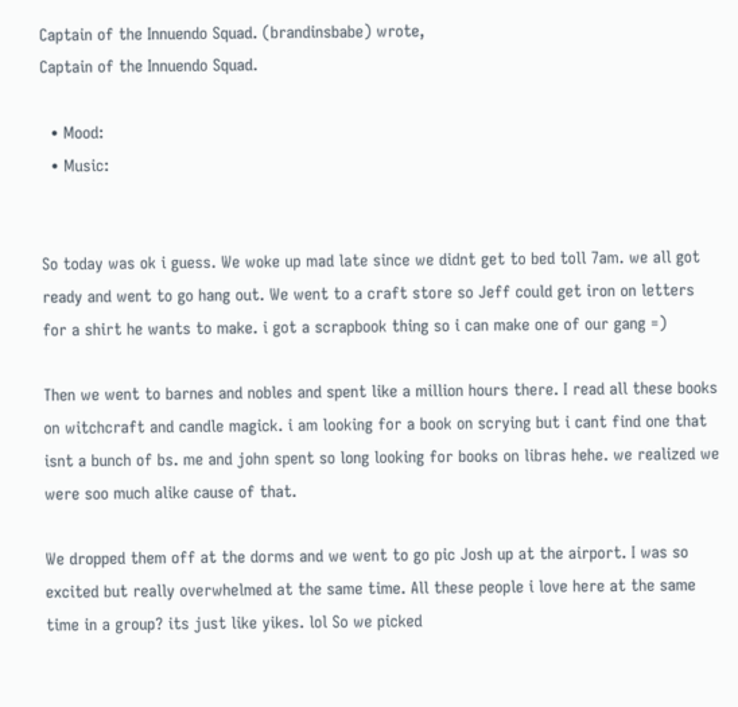Captain of the Innuendo Squad. (brandinsbabe) wrote,
Captain of the Innuendo Squad.

  • Mood:
  • Music:


So today was ok i guess. We woke up mad late since we didnt get to bed toll 7am. we all got ready and went to go hang out. We went to a craft store so Jeff could get iron on letters for a shirt he wants to make. i got a scrapbook thing so i can make one of our gang =)

Then we went to barnes and nobles and spent like a million hours there. I read all these books on witchcraft and candle magick. i am looking for a book on scrying but i cant find one that isnt a bunch of bs. me and john spent so long looking for books on libras hehe. we realized we were soo much alike cause of that.

We dropped them off at the dorms and we went to go pic Josh up at the airport. I was so excited but really overwhelmed at the same time. All these people i love here at the same time in a group? its just like yikes. lol So we picked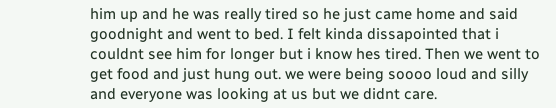him up and he was really tired so he just came home and said goodnight and went to bed. I felt kinda dissapointed that i couldnt see him for longer but i know hes tired. Then we went to get food and just hung out. we were being soooo loud and silly and everyone was looking at us but we didnt care.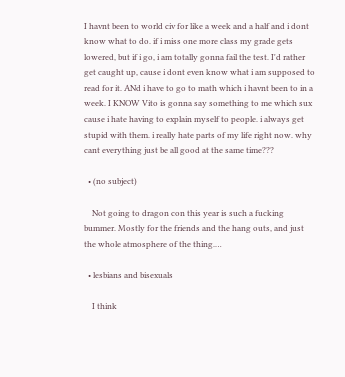I havnt been to world civ for like a week and a half and i dont know what to do. if i miss one more class my grade gets lowered, but if i go, i am totally gonna fail the test. I'd rather get caught up, cause i dont even know what i am supposed to read for it. ANd i have to go to math which i havnt been to in a week. I KNOW Vito is gonna say something to me which sux cause i hate having to explain myself to people. i always get stupid with them. i really hate parts of my life right now. why cant everything just be all good at the same time???

  • (no subject)

    Not going to dragon con this year is such a fucking bummer. Mostly for the friends and the hang outs, and just the whole atmosphere of the thing.…

  • lesbians and bisexuals

    I think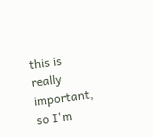this is really important, so I'm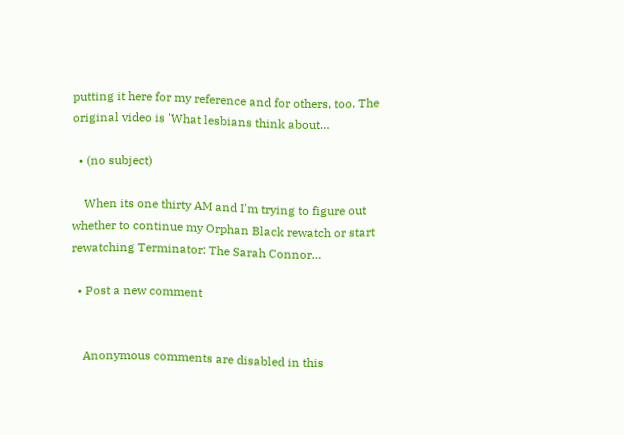putting it here for my reference and for others, too. The original video is 'What lesbians think about…

  • (no subject)

    When its one thirty AM and I'm trying to figure out whether to continue my Orphan Black rewatch or start rewatching Terminator: The Sarah Connor…

  • Post a new comment


    Anonymous comments are disabled in this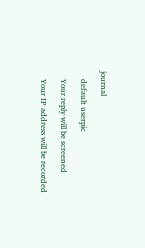journal

    default userpic

    Your reply will be screened

    Your IP address will be recorded